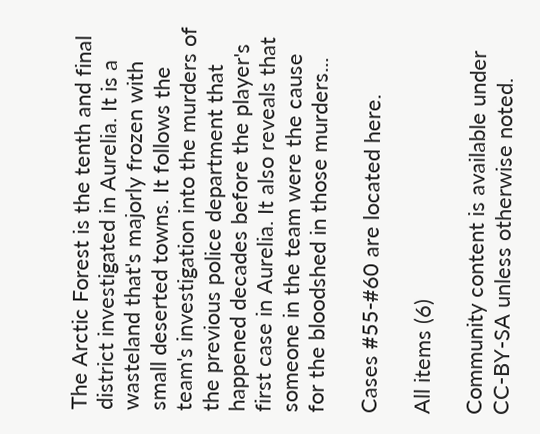The Arctic Forest is the tenth and final district investigated in Aurelia. It is a wasteland that's majorly frozen with small deserted towns. It follows the team's investigation into the murders of the previous police department that happened decades before the player's first case in Aurelia. It also reveals that someone in the team were the cause for the bloodshed in those murders...

Cases #55-#60 are located here.

All items (6)

Community content is available under CC-BY-SA unless otherwise noted.